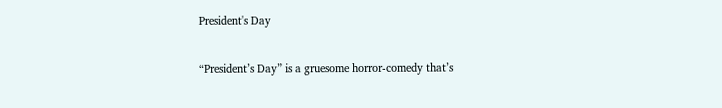President's Day


“President’s Day” is a gruesome horror-comedy that’s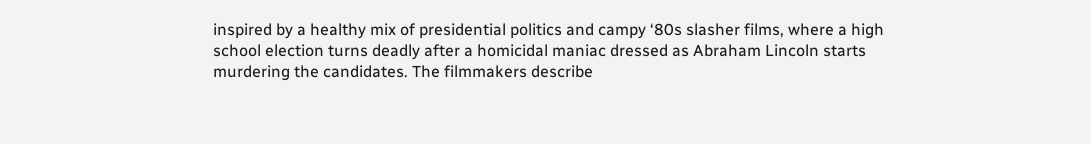inspired by a healthy mix of presidential politics and campy ‘80s slasher films, where a high school election turns deadly after a homicidal maniac dressed as Abraham Lincoln starts murdering the candidates. The filmmakers describe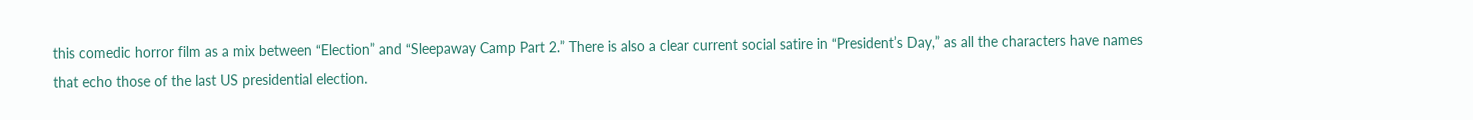this comedic horror film as a mix between “Election” and “Sleepaway Camp Part 2.” There is also a clear current social satire in “President’s Day,” as all the characters have names that echo those of the last US presidential election.